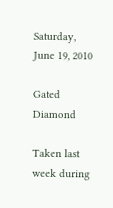Saturday, June 19, 2010

Gated Diamond

Taken last week during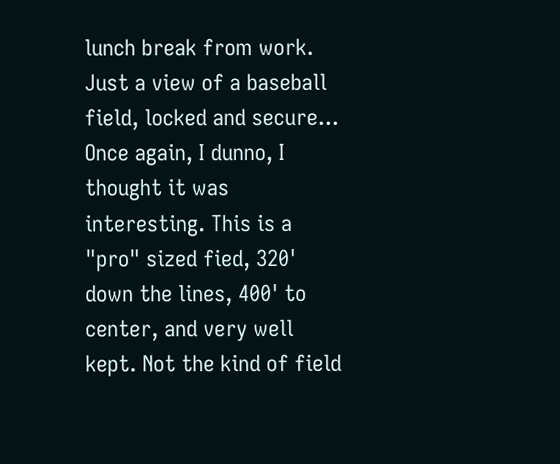lunch break from work. Just a view of a baseball field, locked and secure... Once again, I dunno, I thought it was interesting. This is a "pro" sized fied, 320' down the lines, 400' to center, and very well kept. Not the kind of field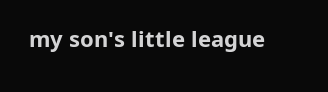my son's little league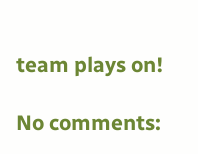team plays on!

No comments: